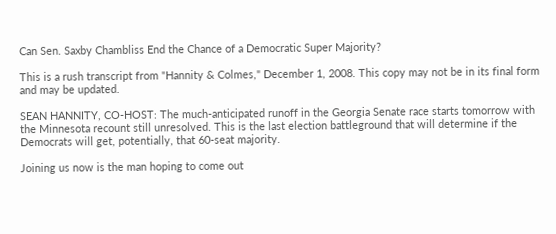Can Sen. Saxby Chambliss End the Chance of a Democratic Super Majority?

This is a rush transcript from "Hannity & Colmes," December 1, 2008. This copy may not be in its final form and may be updated.

SEAN HANNITY, CO-HOST: The much-anticipated runoff in the Georgia Senate race starts tomorrow with the Minnesota recount still unresolved. This is the last election battleground that will determine if the Democrats will get, potentially, that 60-seat majority.

Joining us now is the man hoping to come out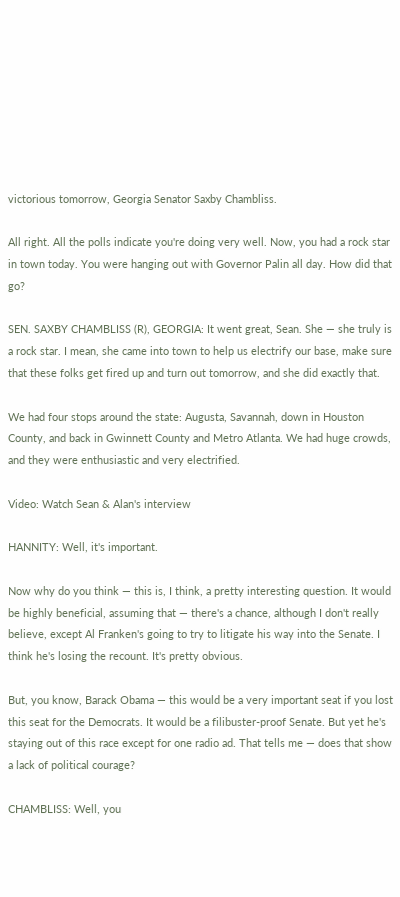victorious tomorrow, Georgia Senator Saxby Chambliss.

All right. All the polls indicate you're doing very well. Now, you had a rock star in town today. You were hanging out with Governor Palin all day. How did that go?

SEN. SAXBY CHAMBLISS (R), GEORGIA: It went great, Sean. She — she truly is a rock star. I mean, she came into town to help us electrify our base, make sure that these folks get fired up and turn out tomorrow, and she did exactly that.

We had four stops around the state: Augusta, Savannah, down in Houston County, and back in Gwinnett County and Metro Atlanta. We had huge crowds, and they were enthusiastic and very electrified.

Video: Watch Sean & Alan's interview

HANNITY: Well, it's important.

Now why do you think — this is, I think, a pretty interesting question. It would be highly beneficial, assuming that — there's a chance, although I don't really believe, except Al Franken's going to try to litigate his way into the Senate. I think he's losing the recount. It's pretty obvious.

But, you know, Barack Obama — this would be a very important seat if you lost this seat for the Democrats. It would be a filibuster-proof Senate. But yet he's staying out of this race except for one radio ad. That tells me — does that show a lack of political courage?

CHAMBLISS: Well, you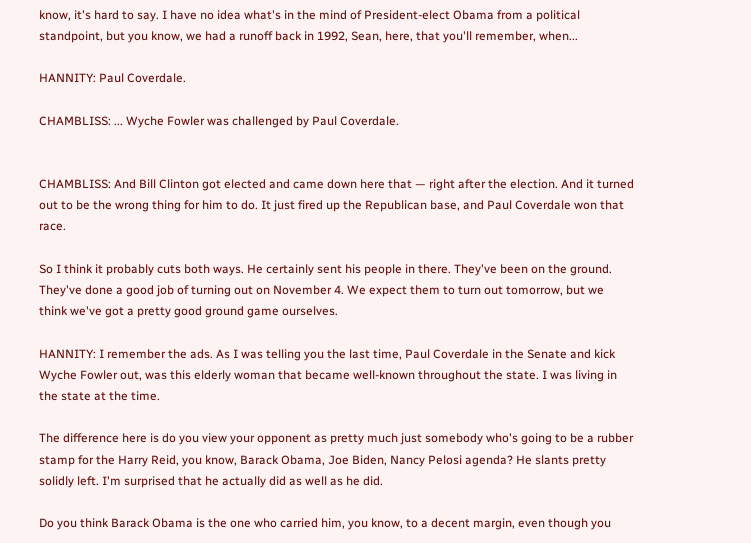know, it's hard to say. I have no idea what's in the mind of President-elect Obama from a political standpoint, but you know, we had a runoff back in 1992, Sean, here, that you'll remember, when...

HANNITY: Paul Coverdale.

CHAMBLISS: ... Wyche Fowler was challenged by Paul Coverdale.


CHAMBLISS: And Bill Clinton got elected and came down here that — right after the election. And it turned out to be the wrong thing for him to do. It just fired up the Republican base, and Paul Coverdale won that race.

So I think it probably cuts both ways. He certainly sent his people in there. They've been on the ground. They've done a good job of turning out on November 4. We expect them to turn out tomorrow, but we think we've got a pretty good ground game ourselves.

HANNITY: I remember the ads. As I was telling you the last time, Paul Coverdale in the Senate and kick Wyche Fowler out, was this elderly woman that became well-known throughout the state. I was living in the state at the time.

The difference here is do you view your opponent as pretty much just somebody who's going to be a rubber stamp for the Harry Reid, you know, Barack Obama, Joe Biden, Nancy Pelosi agenda? He slants pretty solidly left. I'm surprised that he actually did as well as he did.

Do you think Barack Obama is the one who carried him, you know, to a decent margin, even though you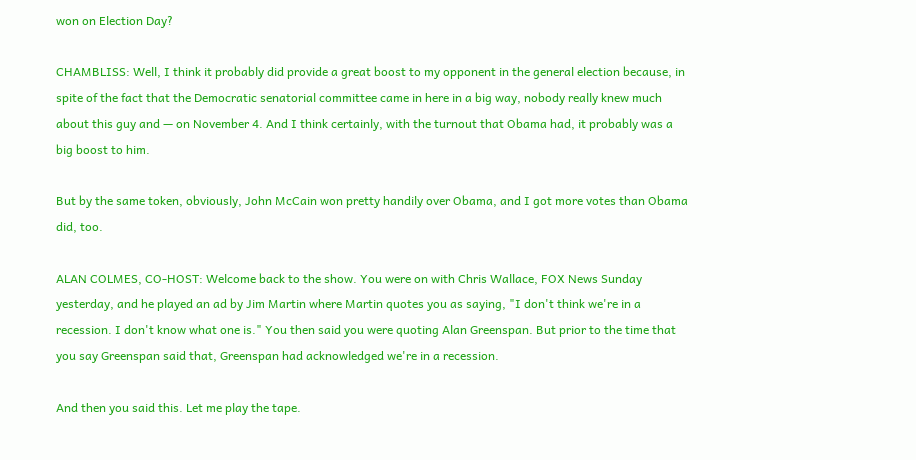won on Election Day?

CHAMBLISS: Well, I think it probably did provide a great boost to my opponent in the general election because, in spite of the fact that the Democratic senatorial committee came in here in a big way, nobody really knew much about this guy and — on November 4. And I think certainly, with the turnout that Obama had, it probably was a big boost to him.

But by the same token, obviously, John McCain won pretty handily over Obama, and I got more votes than Obama did, too.

ALAN COLMES, CO-HOST: Welcome back to the show. You were on with Chris Wallace, FOX News Sunday yesterday, and he played an ad by Jim Martin where Martin quotes you as saying, "I don't think we're in a recession. I don't know what one is." You then said you were quoting Alan Greenspan. But prior to the time that you say Greenspan said that, Greenspan had acknowledged we're in a recession.

And then you said this. Let me play the tape.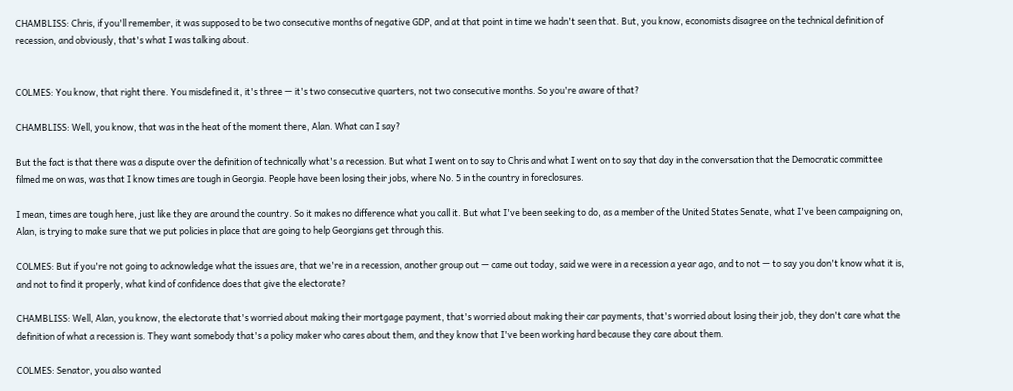CHAMBLISS: Chris, if you'll remember, it was supposed to be two consecutive months of negative GDP, and at that point in time we hadn't seen that. But, you know, economists disagree on the technical definition of recession, and obviously, that's what I was talking about.


COLMES: You know, that right there. You misdefined it, it's three — it's two consecutive quarters, not two consecutive months. So you're aware of that?

CHAMBLISS: Well, you know, that was in the heat of the moment there, Alan. What can I say?

But the fact is that there was a dispute over the definition of technically what's a recession. But what I went on to say to Chris and what I went on to say that day in the conversation that the Democratic committee filmed me on was, was that I know times are tough in Georgia. People have been losing their jobs, where No. 5 in the country in foreclosures.

I mean, times are tough here, just like they are around the country. So it makes no difference what you call it. But what I've been seeking to do, as a member of the United States Senate, what I've been campaigning on, Alan, is trying to make sure that we put policies in place that are going to help Georgians get through this.

COLMES: But if you're not going to acknowledge what the issues are, that we're in a recession, another group out — came out today, said we were in a recession a year ago, and to not — to say you don't know what it is, and not to find it properly, what kind of confidence does that give the electorate?

CHAMBLISS: Well, Alan, you know, the electorate that's worried about making their mortgage payment, that's worried about making their car payments, that's worried about losing their job, they don't care what the definition of what a recession is. They want somebody that's a policy maker who cares about them, and they know that I've been working hard because they care about them.

COLMES: Senator, you also wanted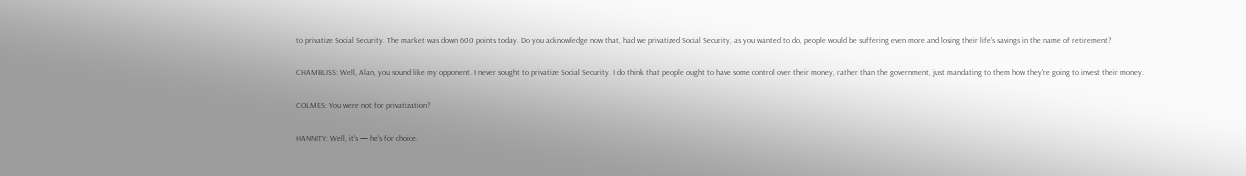to privatize Social Security. The market was down 600 points today. Do you acknowledge now that, had we privatized Social Security, as you wanted to do, people would be suffering even more and losing their life's savings in the name of retirement?

CHAMBLISS: Well, Alan, you sound like my opponent. I never sought to privatize Social Security. I do think that people ought to have some control over their money, rather than the government, just mandating to them how they're going to invest their money.

COLMES: You were not for privatization?

HANNITY: Well, it's — he's for choice.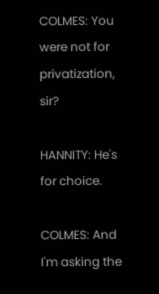COLMES: You were not for privatization, sir?

HANNITY: He's for choice.

COLMES: And I'm asking the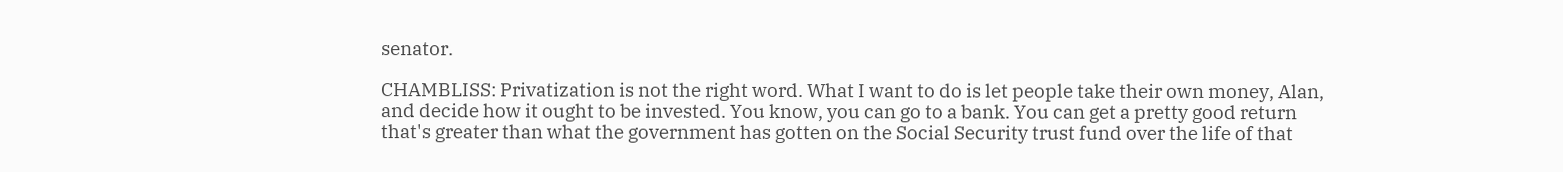senator.

CHAMBLISS: Privatization is not the right word. What I want to do is let people take their own money, Alan, and decide how it ought to be invested. You know, you can go to a bank. You can get a pretty good return that's greater than what the government has gotten on the Social Security trust fund over the life of that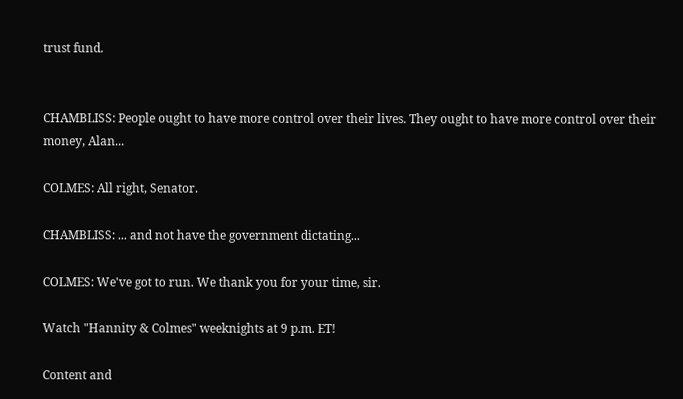trust fund.


CHAMBLISS: People ought to have more control over their lives. They ought to have more control over their money, Alan...

COLMES: All right, Senator.

CHAMBLISS: ... and not have the government dictating...

COLMES: We've got to run. We thank you for your time, sir.

Watch "Hannity & Colmes" weeknights at 9 p.m. ET!

Content and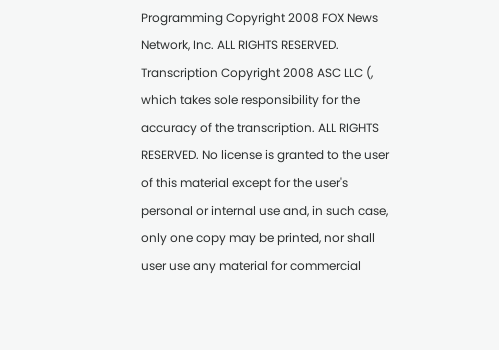Programming Copyright 2008 FOX News Network, Inc. ALL RIGHTS RESERVED. Transcription Copyright 2008 ASC LLC (, which takes sole responsibility for the accuracy of the transcription. ALL RIGHTS RESERVED. No license is granted to the user of this material except for the user's personal or internal use and, in such case, only one copy may be printed, nor shall user use any material for commercial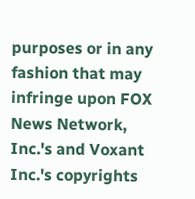purposes or in any fashion that may infringe upon FOX News Network, Inc.'s and Voxant Inc.'s copyrights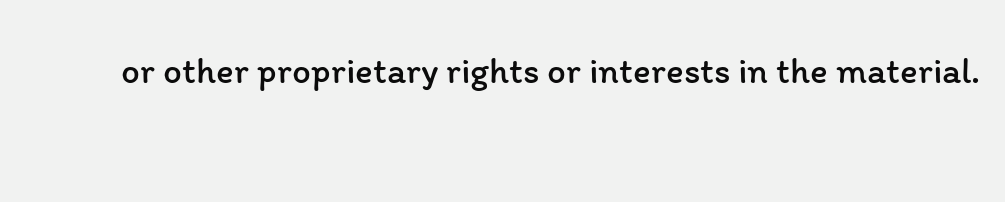or other proprietary rights or interests in the material.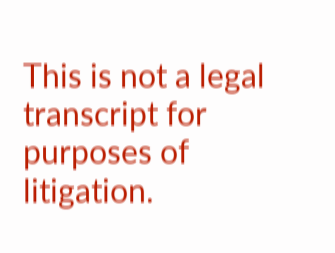This is not a legal transcript for purposes of litigation.